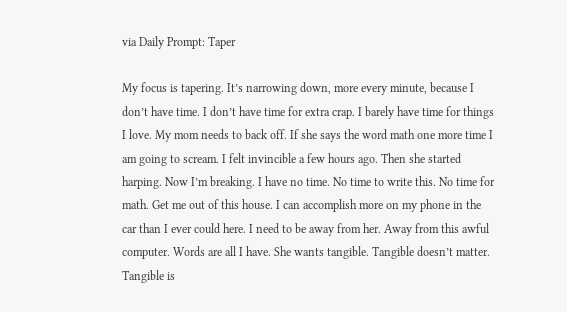via Daily Prompt: Taper

My focus is tapering. It’s narrowing down, more every minute, because I don’t have time. I don’t have time for extra crap. I barely have time for things I love. My mom needs to back off. If she says the word math one more time I am going to scream. I felt invincible a few hours ago. Then she started harping. Now I’m breaking. I have no time. No time to write this. No time for math. Get me out of this house. I can accomplish more on my phone in the car than I ever could here. I need to be away from her. Away from this awful computer. Words are all I have. She wants tangible. Tangible doesn’t matter. Tangible is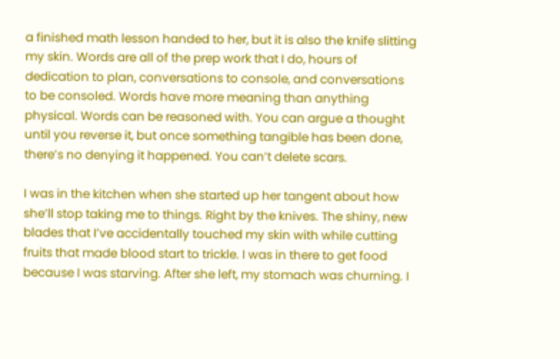a finished math lesson handed to her, but it is also the knife slitting my skin. Words are all of the prep work that I do, hours of dedication to plan, conversations to console, and conversations to be consoled. Words have more meaning than anything physical. Words can be reasoned with. You can argue a thought until you reverse it, but once something tangible has been done, there’s no denying it happened. You can’t delete scars.

I was in the kitchen when she started up her tangent about how she’ll stop taking me to things. Right by the knives. The shiny, new blades that I’ve accidentally touched my skin with while cutting fruits that made blood start to trickle. I was in there to get food because I was starving. After she left, my stomach was churning. I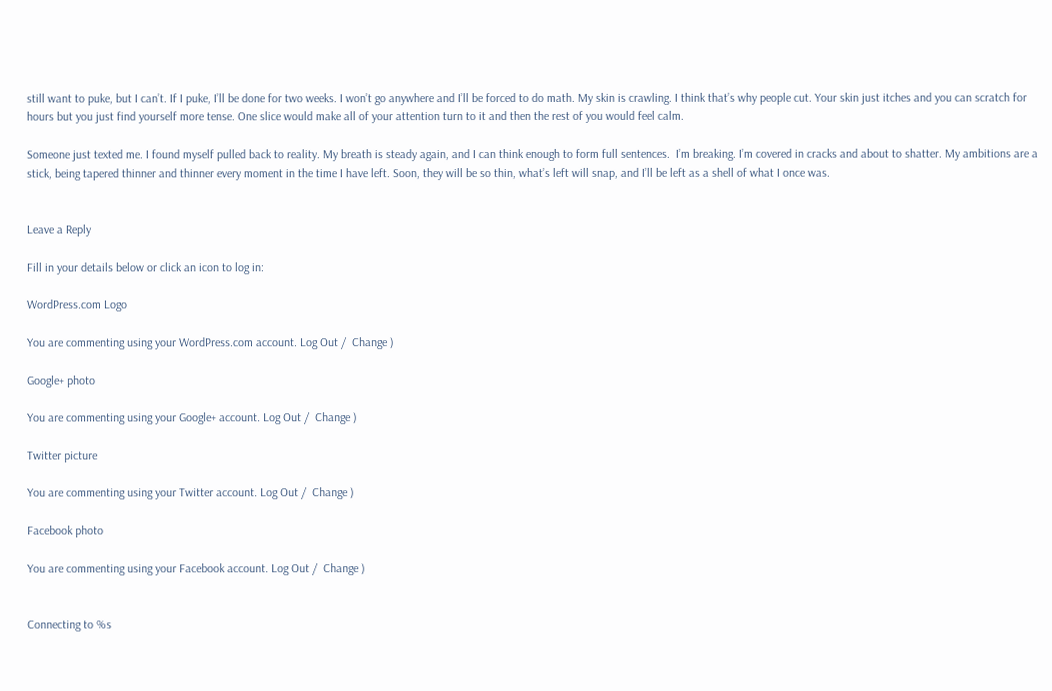still want to puke, but I can’t. If I puke, I’ll be done for two weeks. I won’t go anywhere and I’ll be forced to do math. My skin is crawling. I think that’s why people cut. Your skin just itches and you can scratch for hours but you just find yourself more tense. One slice would make all of your attention turn to it and then the rest of you would feel calm.

Someone just texted me. I found myself pulled back to reality. My breath is steady again, and I can think enough to form full sentences.  I’m breaking. I’m covered in cracks and about to shatter. My ambitions are a stick, being tapered thinner and thinner every moment in the time I have left. Soon, they will be so thin, what’s left will snap, and I’ll be left as a shell of what I once was.


Leave a Reply

Fill in your details below or click an icon to log in:

WordPress.com Logo

You are commenting using your WordPress.com account. Log Out /  Change )

Google+ photo

You are commenting using your Google+ account. Log Out /  Change )

Twitter picture

You are commenting using your Twitter account. Log Out /  Change )

Facebook photo

You are commenting using your Facebook account. Log Out /  Change )


Connecting to %s